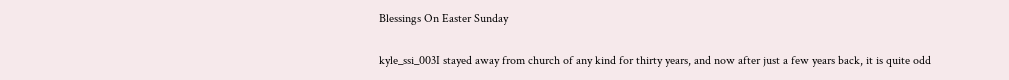Blessings On Easter Sunday


kyle_ssi_003I stayed away from church of any kind for thirty years, and now after just a few years back, it is quite odd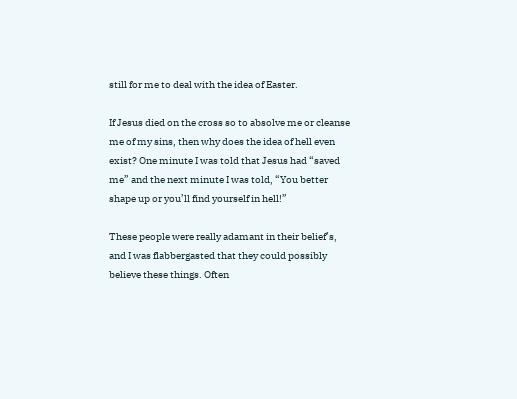still for me to deal with the idea of Easter.

If Jesus died on the cross so to absolve me or cleanse me of my sins, then why does the idea of hell even exist? One minute I was told that Jesus had “saved me” and the next minute I was told, “You better shape up or you’ll find yourself in hell!”

These people were really adamant in their belief’s, and I was flabbergasted that they could possibly believe these things. Often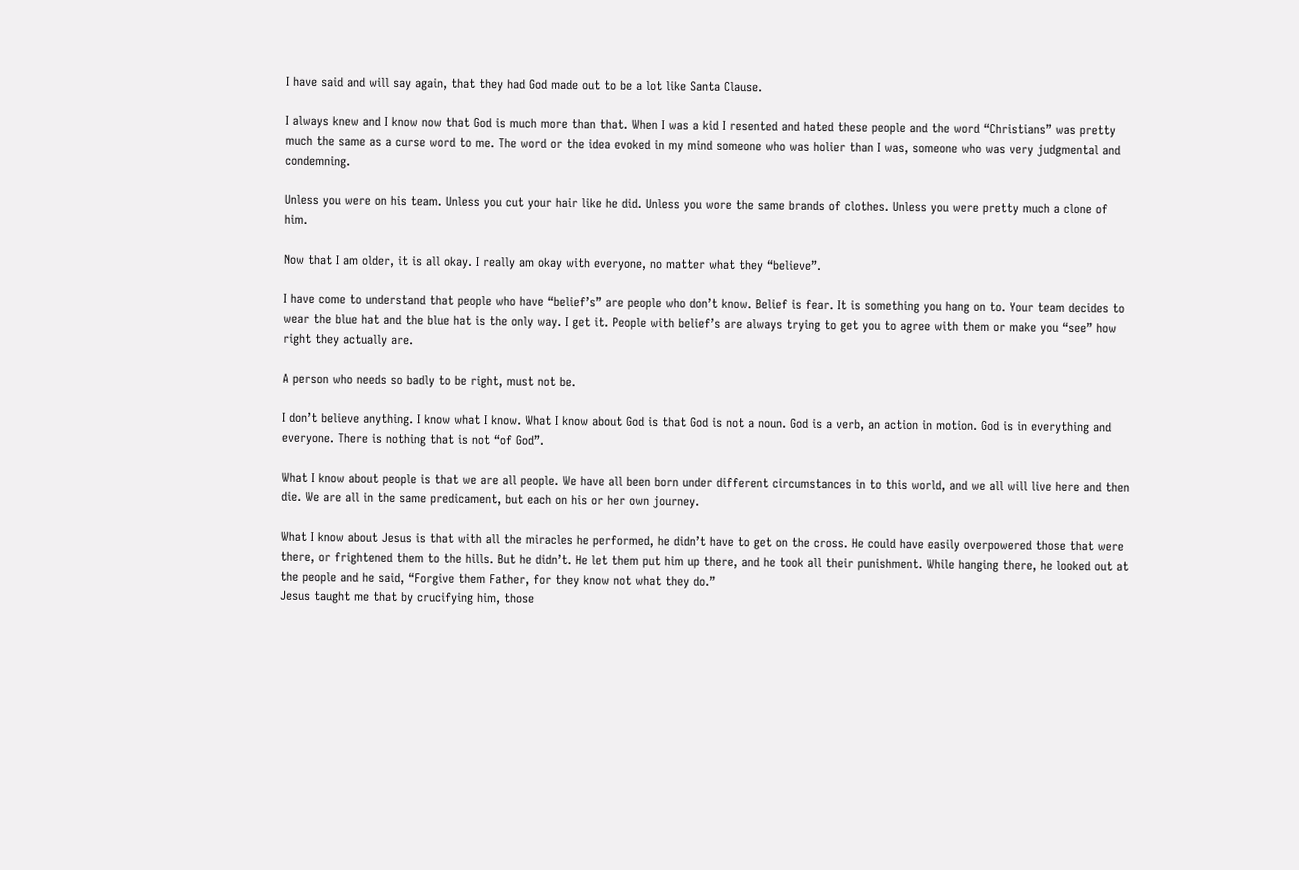I have said and will say again, that they had God made out to be a lot like Santa Clause.

I always knew and I know now that God is much more than that. When I was a kid I resented and hated these people and the word “Christians” was pretty much the same as a curse word to me. The word or the idea evoked in my mind someone who was holier than I was, someone who was very judgmental and condemning.

Unless you were on his team. Unless you cut your hair like he did. Unless you wore the same brands of clothes. Unless you were pretty much a clone of him.

Now that I am older, it is all okay. I really am okay with everyone, no matter what they “believe”.

I have come to understand that people who have “belief’s” are people who don’t know. Belief is fear. It is something you hang on to. Your team decides to wear the blue hat and the blue hat is the only way. I get it. People with belief’s are always trying to get you to agree with them or make you “see” how right they actually are.

A person who needs so badly to be right, must not be.

I don’t believe anything. I know what I know. What I know about God is that God is not a noun. God is a verb, an action in motion. God is in everything and everyone. There is nothing that is not “of God”.

What I know about people is that we are all people. We have all been born under different circumstances in to this world, and we all will live here and then die. We are all in the same predicament, but each on his or her own journey.

What I know about Jesus is that with all the miracles he performed, he didn’t have to get on the cross. He could have easily overpowered those that were there, or frightened them to the hills. But he didn’t. He let them put him up there, and he took all their punishment. While hanging there, he looked out at the people and he said, “Forgive them Father, for they know not what they do.”
Jesus taught me that by crucifying him, those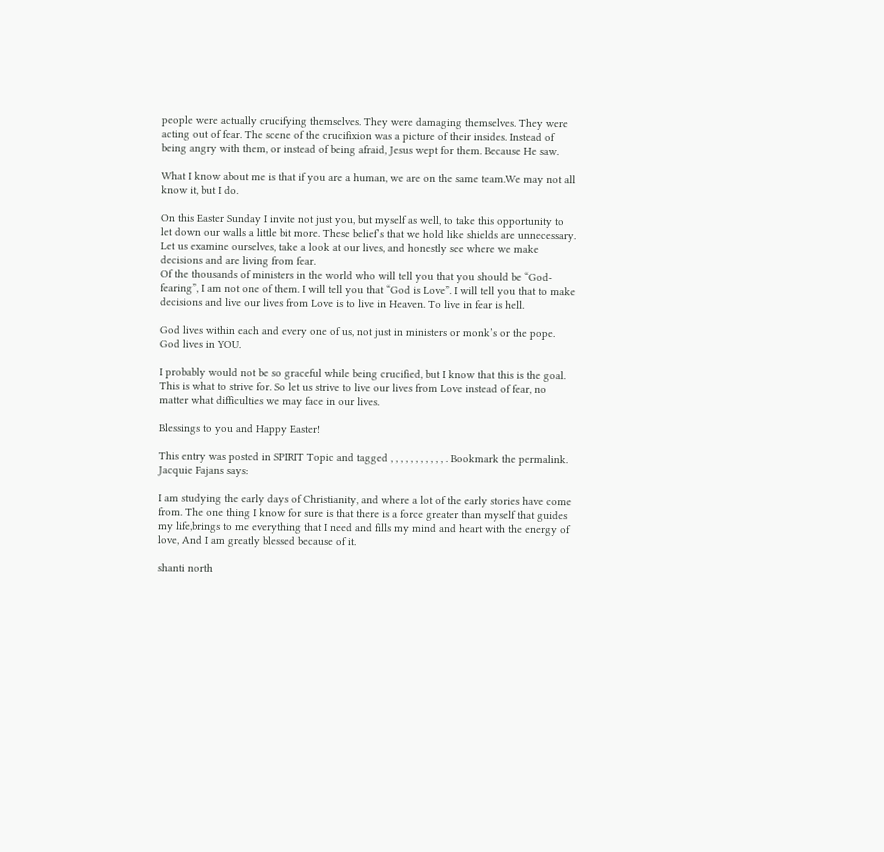people were actually crucifying themselves. They were damaging themselves. They were acting out of fear. The scene of the crucifixion was a picture of their insides. Instead of being angry with them, or instead of being afraid, Jesus wept for them. Because He saw.

What I know about me is that if you are a human, we are on the same team.We may not all know it, but I do.

On this Easter Sunday I invite not just you, but myself as well, to take this opportunity to let down our walls a little bit more. These belief’s that we hold like shields are unnecessary. Let us examine ourselves, take a look at our lives, and honestly see where we make decisions and are living from fear.
Of the thousands of ministers in the world who will tell you that you should be “God-fearing”, I am not one of them. I will tell you that “God is Love”. I will tell you that to make decisions and live our lives from Love is to live in Heaven. To live in fear is hell.

God lives within each and every one of us, not just in ministers or monk’s or the pope. God lives in YOU.

I probably would not be so graceful while being crucified, but I know that this is the goal. This is what to strive for. So let us strive to live our lives from Love instead of fear, no matter what difficulties we may face in our lives.

Blessings to you and Happy Easter!

This entry was posted in SPIRIT Topic and tagged , , , , , , , , , , , . Bookmark the permalink.
Jacquie Fajans says:

I am studying the early days of Christianity, and where a lot of the early stories have come from. The one thing I know for sure is that there is a force greater than myself that guides my life,brings to me everything that I need and fills my mind and heart with the energy of love, And I am greatly blessed because of it.

shanti north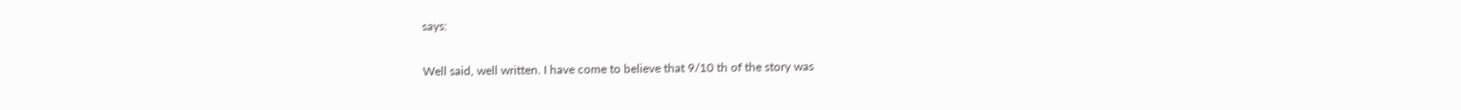says:

Well said, well written. I have come to believe that 9/10 th of the story was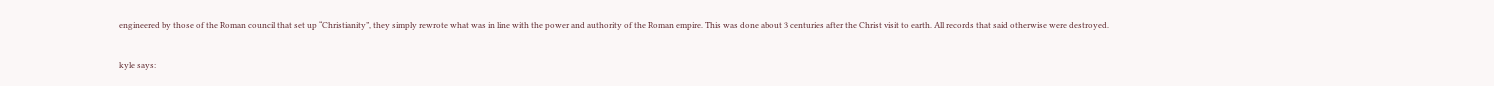engineered by those of the Roman council that set up “Christianity”, they simply rewrote what was in line with the power and authority of the Roman empire. This was done about 3 centuries after the Christ visit to earth. All records that said otherwise were destroyed.

kyle says: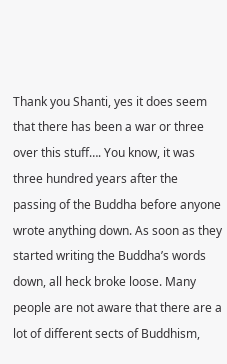Thank you Shanti, yes it does seem that there has been a war or three over this stuff…. You know, it was three hundred years after the passing of the Buddha before anyone wrote anything down. As soon as they started writing the Buddha’s words down, all heck broke loose. Many people are not aware that there are a lot of different sects of Buddhism,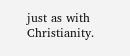just as with Christianity.